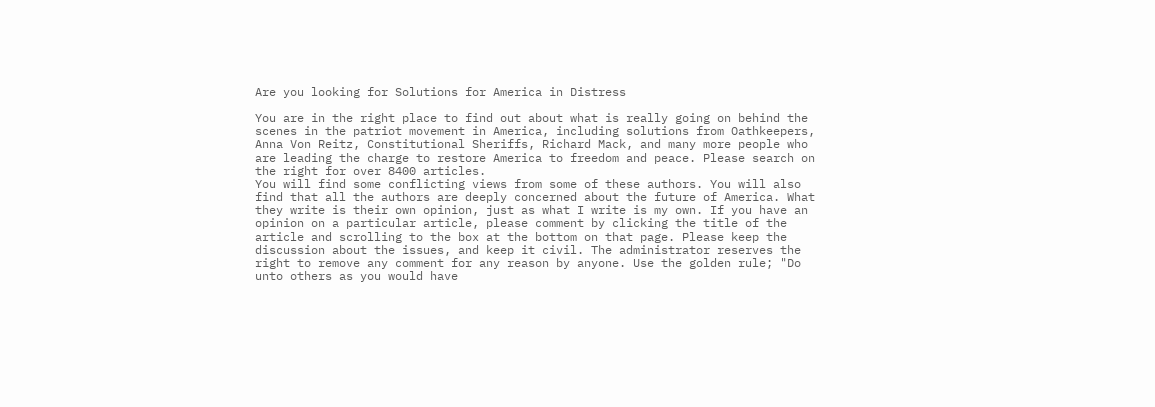Are you looking for Solutions for America in Distress

You are in the right place to find out about what is really going on behind the scenes in the patriot movement in America, including solutions from Oathkeepers, Anna Von Reitz, Constitutional Sheriffs, Richard Mack, and many more people who are leading the charge to restore America to freedom and peace. Please search on the right for over 8400 articles.
You will find some conflicting views from some of these authors. You will also find that all the authors are deeply concerned about the future of America. What they write is their own opinion, just as what I write is my own. If you have an opinion on a particular article, please comment by clicking the title of the article and scrolling to the box at the bottom on that page. Please keep the discussion about the issues, and keep it civil. The administrator reserves the right to remove any comment for any reason by anyone. Use the golden rule; "Do unto others as you would have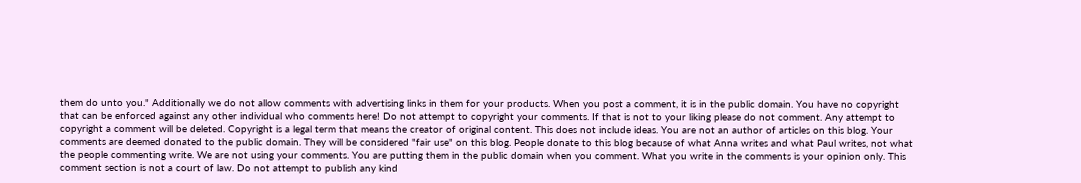them do unto you." Additionally we do not allow comments with advertising links in them for your products. When you post a comment, it is in the public domain. You have no copyright that can be enforced against any other individual who comments here! Do not attempt to copyright your comments. If that is not to your liking please do not comment. Any attempt to copyright a comment will be deleted. Copyright is a legal term that means the creator of original content. This does not include ideas. You are not an author of articles on this blog. Your comments are deemed donated to the public domain. They will be considered "fair use" on this blog. People donate to this blog because of what Anna writes and what Paul writes, not what the people commenting write. We are not using your comments. You are putting them in the public domain when you comment. What you write in the comments is your opinion only. This comment section is not a court of law. Do not attempt to publish any kind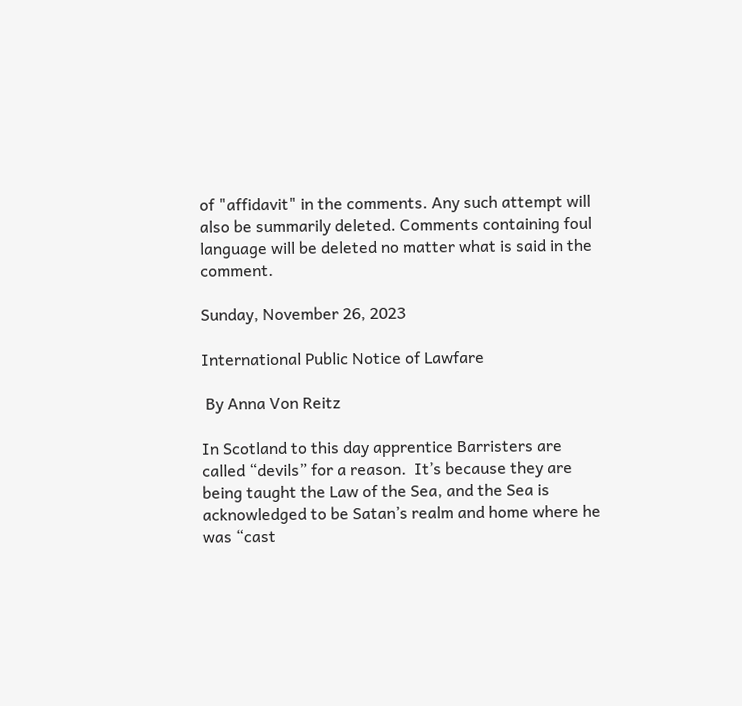of "affidavit" in the comments. Any such attempt will also be summarily deleted. Comments containing foul language will be deleted no matter what is said in the comment.

Sunday, November 26, 2023

International Public Notice of Lawfare

 By Anna Von Reitz

In Scotland to this day apprentice Barristers are called “devils” for a reason.  It’s because they are being taught the Law of the Sea, and the Sea is acknowledged to be Satan’s realm and home where he was “cast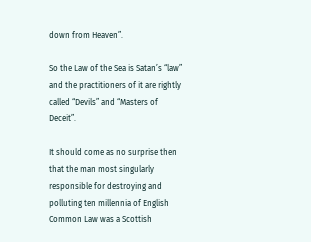down from Heaven”.

So the Law of the Sea is Satan’s “law” and the practitioners of it are rightly called “Devils” and “Masters of Deceit”.

It should come as no surprise then that the man most singularly responsible for destroying and polluting ten millennia of English Common Law was a Scottish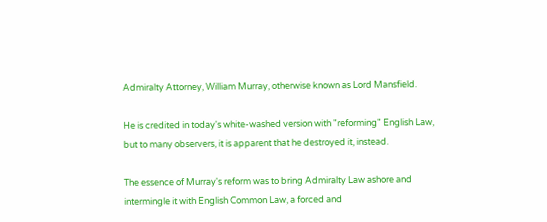Admiralty Attorney, William Murray, otherwise known as Lord Mansfield.

He is credited in today's white-washed version with "reforming" English Law, but to many observers, it is apparent that he destroyed it, instead.

The essence of Murray's reform was to bring Admiralty Law ashore and intermingle it with English Common Law, a forced and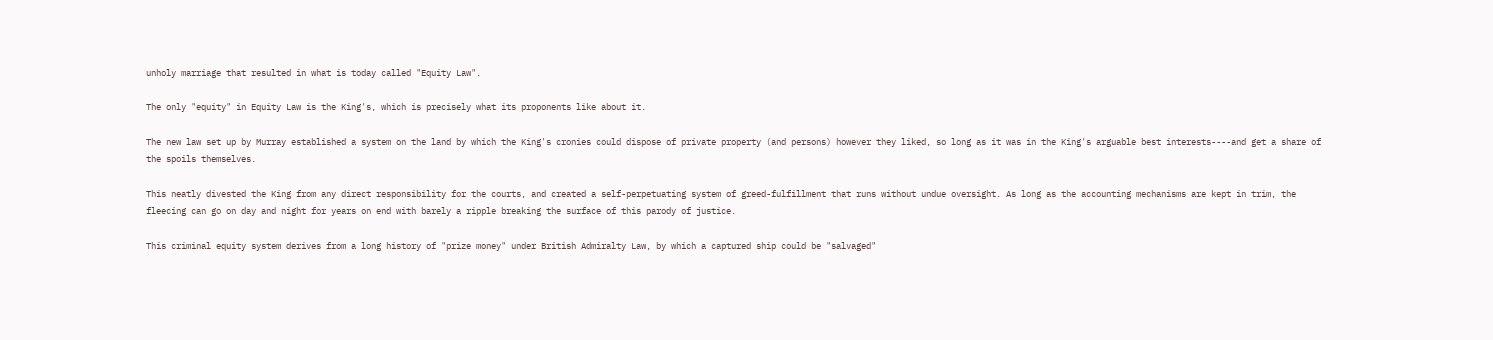unholy marriage that resulted in what is today called "Equity Law".

The only "equity" in Equity Law is the King's, which is precisely what its proponents like about it.

The new law set up by Murray established a system on the land by which the King's cronies could dispose of private property (and persons) however they liked, so long as it was in the King's arguable best interests----and get a share of the spoils themselves.

This neatly divested the King from any direct responsibility for the courts, and created a self-perpetuating system of greed-fulfillment that runs without undue oversight. As long as the accounting mechanisms are kept in trim, the fleecing can go on day and night for years on end with barely a ripple breaking the surface of this parody of justice.

This criminal equity system derives from a long history of "prize money" under British Admiralty Law, by which a captured ship could be "salvaged"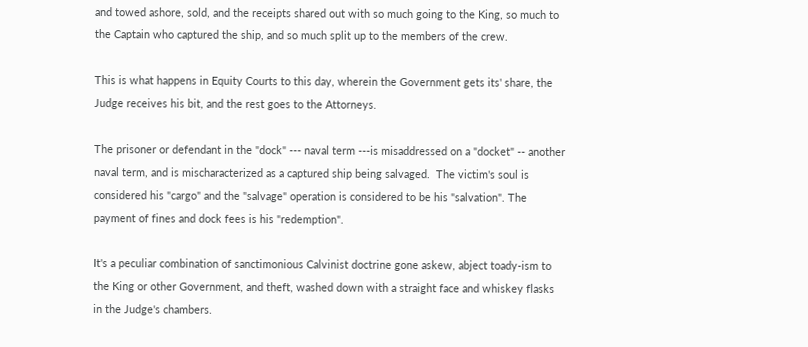and towed ashore, sold, and the receipts shared out with so much going to the King, so much to the Captain who captured the ship, and so much split up to the members of the crew.

This is what happens in Equity Courts to this day, wherein the Government gets its' share, the Judge receives his bit, and the rest goes to the Attorneys.

The prisoner or defendant in the "dock" --- naval term ---is misaddressed on a "docket" -- another naval term, and is mischaracterized as a captured ship being salvaged.  The victim's soul is considered his "cargo" and the "salvage" operation is considered to be his "salvation". The payment of fines and dock fees is his "redemption".

It's a peculiar combination of sanctimonious Calvinist doctrine gone askew, abject toady-ism to the King or other Government, and theft, washed down with a straight face and whiskey flasks in the Judge's chambers.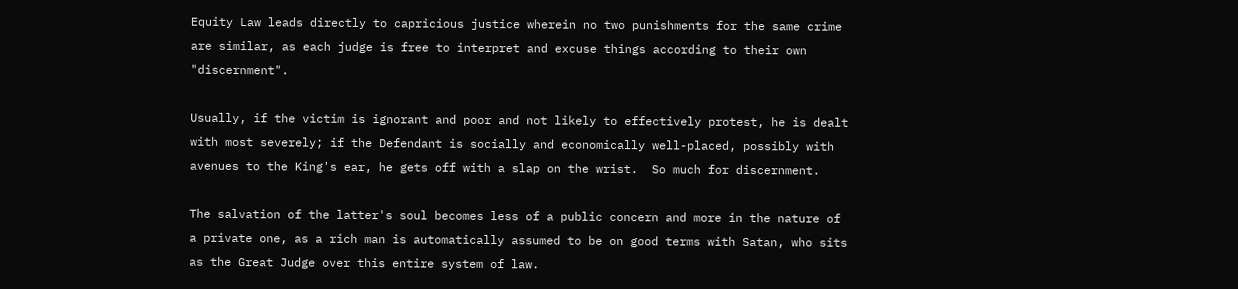Equity Law leads directly to capricious justice wherein no two punishments for the same crime are similar, as each judge is free to interpret and excuse things according to their own "discernment".

Usually, if the victim is ignorant and poor and not likely to effectively protest, he is dealt with most severely; if the Defendant is socially and economically well-placed, possibly with avenues to the King's ear, he gets off with a slap on the wrist.  So much for discernment.

The salvation of the latter's soul becomes less of a public concern and more in the nature of a private one, as a rich man is automatically assumed to be on good terms with Satan, who sits as the Great Judge over this entire system of law.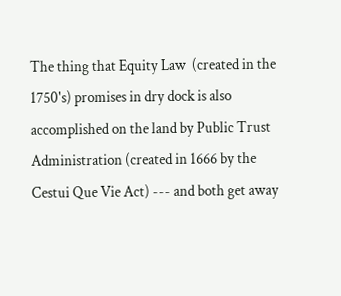The thing that Equity Law  (created in the 1750's) promises in dry dock is also accomplished on the land by Public Trust Administration (created in 1666 by the Cestui Que Vie Act) --- and both get away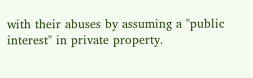with their abuses by assuming a "public interest" in private property.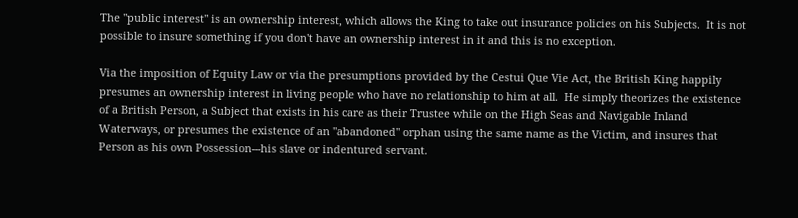The "public interest" is an ownership interest, which allows the King to take out insurance policies on his Subjects.  It is not possible to insure something if you don't have an ownership interest in it and this is no exception.

Via the imposition of Equity Law or via the presumptions provided by the Cestui Que Vie Act, the British King happily presumes an ownership interest in living people who have no relationship to him at all.  He simply theorizes the existence of a British Person, a Subject that exists in his care as their Trustee while on the High Seas and Navigable Inland Waterways, or presumes the existence of an "abandoned" orphan using the same name as the Victim, and insures that Person as his own Possession---his slave or indentured servant.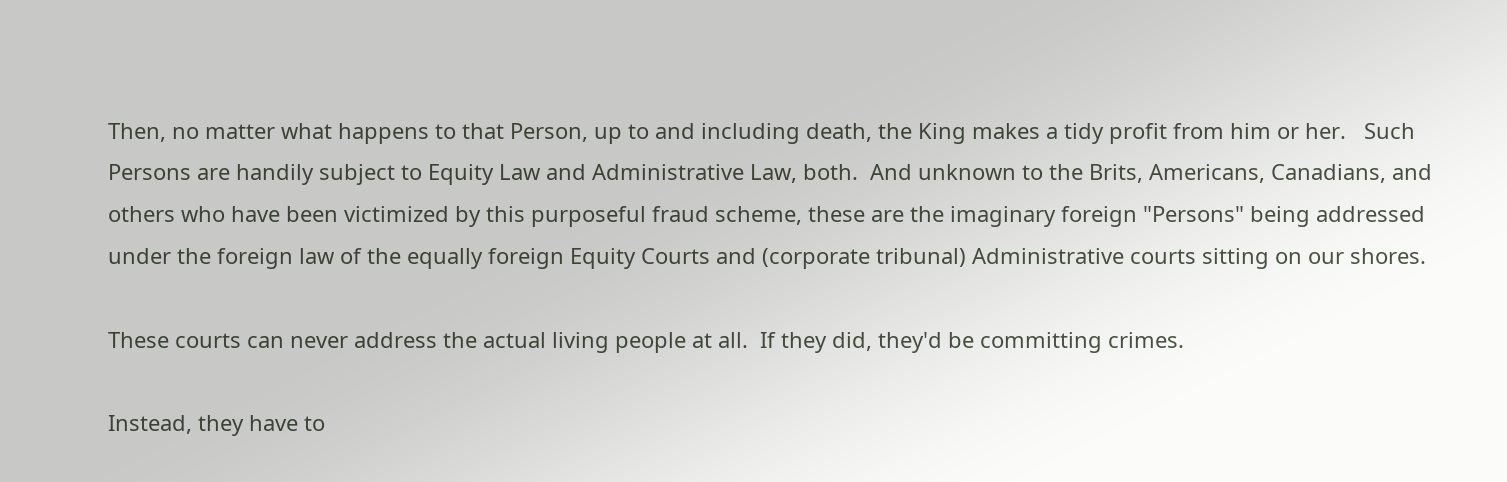Then, no matter what happens to that Person, up to and including death, the King makes a tidy profit from him or her.   Such Persons are handily subject to Equity Law and Administrative Law, both.  And unknown to the Brits, Americans, Canadians, and others who have been victimized by this purposeful fraud scheme, these are the imaginary foreign "Persons" being addressed under the foreign law of the equally foreign Equity Courts and (corporate tribunal) Administrative courts sitting on our shores.

These courts can never address the actual living people at all.  If they did, they'd be committing crimes.

Instead, they have to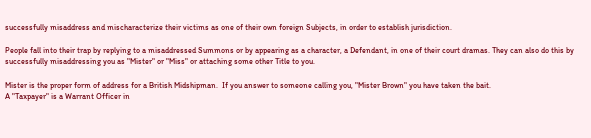successfully misaddress and mischaracterize their victims as one of their own foreign Subjects, in order to establish jurisdiction.

People fall into their trap by replying to a misaddressed Summons or by appearing as a character, a Defendant, in one of their court dramas. They can also do this by successfully misaddressing you as "Mister" or "Miss" or attaching some other Title to you.

Mister is the proper form of address for a British Midshipman.  If you answer to someone calling you, "Mister Brown" you have taken the bait.
A "Taxpayer" is a Warrant Officer in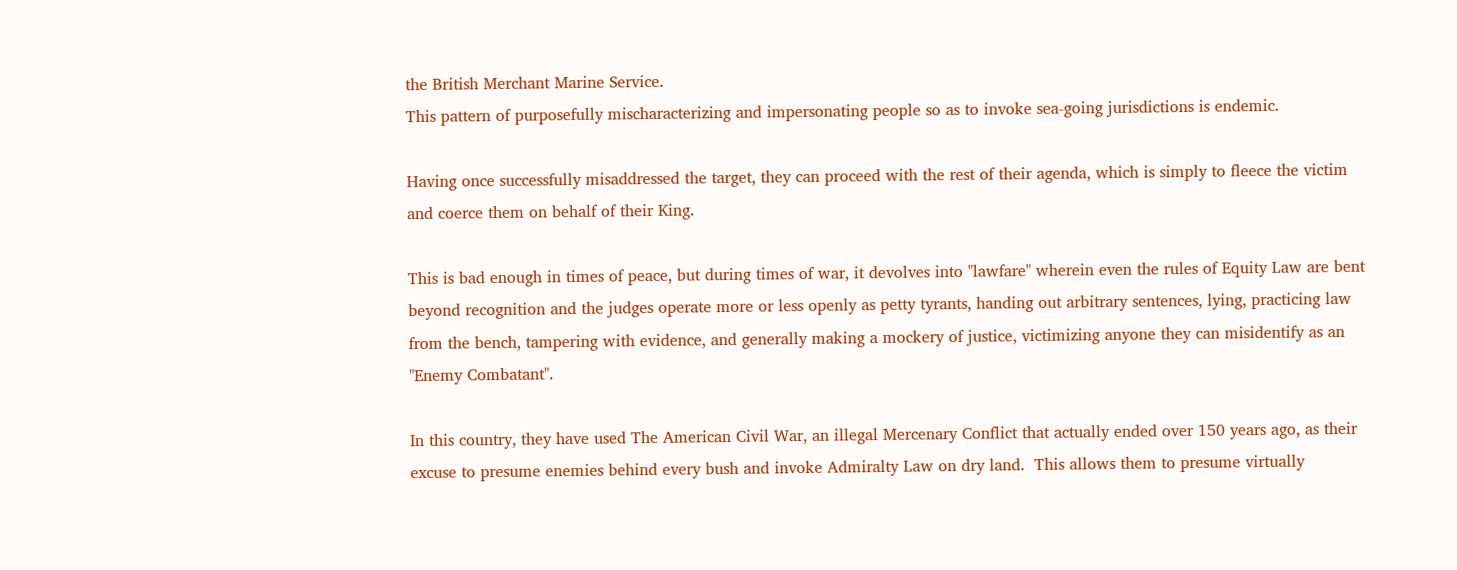the British Merchant Marine Service.
This pattern of purposefully mischaracterizing and impersonating people so as to invoke sea-going jurisdictions is endemic.

Having once successfully misaddressed the target, they can proceed with the rest of their agenda, which is simply to fleece the victim and coerce them on behalf of their King.

This is bad enough in times of peace, but during times of war, it devolves into "lawfare" wherein even the rules of Equity Law are bent beyond recognition and the judges operate more or less openly as petty tyrants, handing out arbitrary sentences, lying, practicing law from the bench, tampering with evidence, and generally making a mockery of justice, victimizing anyone they can misidentify as an "Enemy Combatant".

In this country, they have used The American Civil War, an illegal Mercenary Conflict that actually ended over 150 years ago, as their excuse to presume enemies behind every bush and invoke Admiralty Law on dry land.  This allows them to presume virtually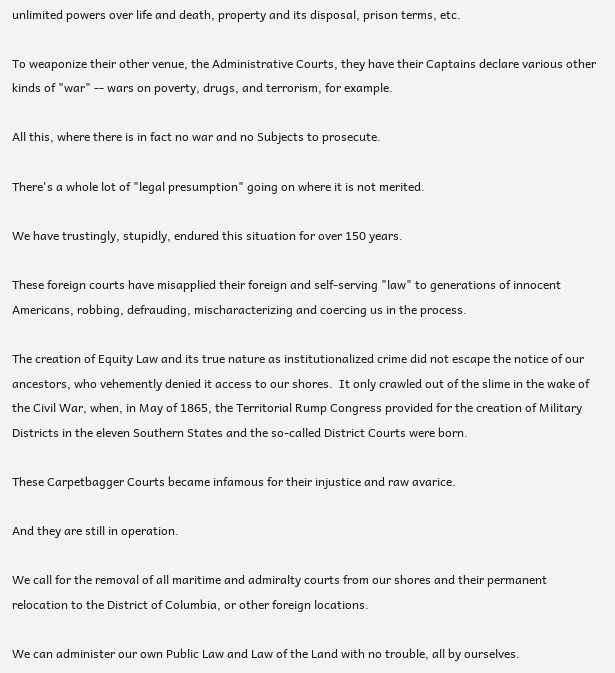unlimited powers over life and death, property and its disposal, prison terms, etc.

To weaponize their other venue, the Administrative Courts, they have their Captains declare various other kinds of "war" -- wars on poverty, drugs, and terrorism, for example.

All this, where there is in fact no war and no Subjects to prosecute.

There's a whole lot of "legal presumption" going on where it is not merited.

We have trustingly, stupidly, endured this situation for over 150 years.

These foreign courts have misapplied their foreign and self-serving "law" to generations of innocent Americans, robbing, defrauding, mischaracterizing and coercing us in the process.

The creation of Equity Law and its true nature as institutionalized crime did not escape the notice of our ancestors, who vehemently denied it access to our shores.  It only crawled out of the slime in the wake of the Civil War, when, in May of 1865, the Territorial Rump Congress provided for the creation of Military Districts in the eleven Southern States and the so-called District Courts were born.

These Carpetbagger Courts became infamous for their injustice and raw avarice.

And they are still in operation.

We call for the removal of all maritime and admiralty courts from our shores and their permanent relocation to the District of Columbia, or other foreign locations.

We can administer our own Public Law and Law of the Land with no trouble, all by ourselves.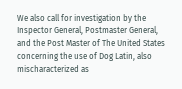We also call for investigation by the Inspector General, Postmaster General, and the Post Master of The United States concerning the use of Dog Latin, also mischaracterized as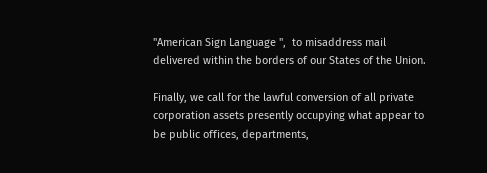"American Sign Language '',  to misaddress mail delivered within the borders of our States of the Union.

Finally, we call for the lawful conversion of all private corporation assets presently occupying what appear to be public offices, departments,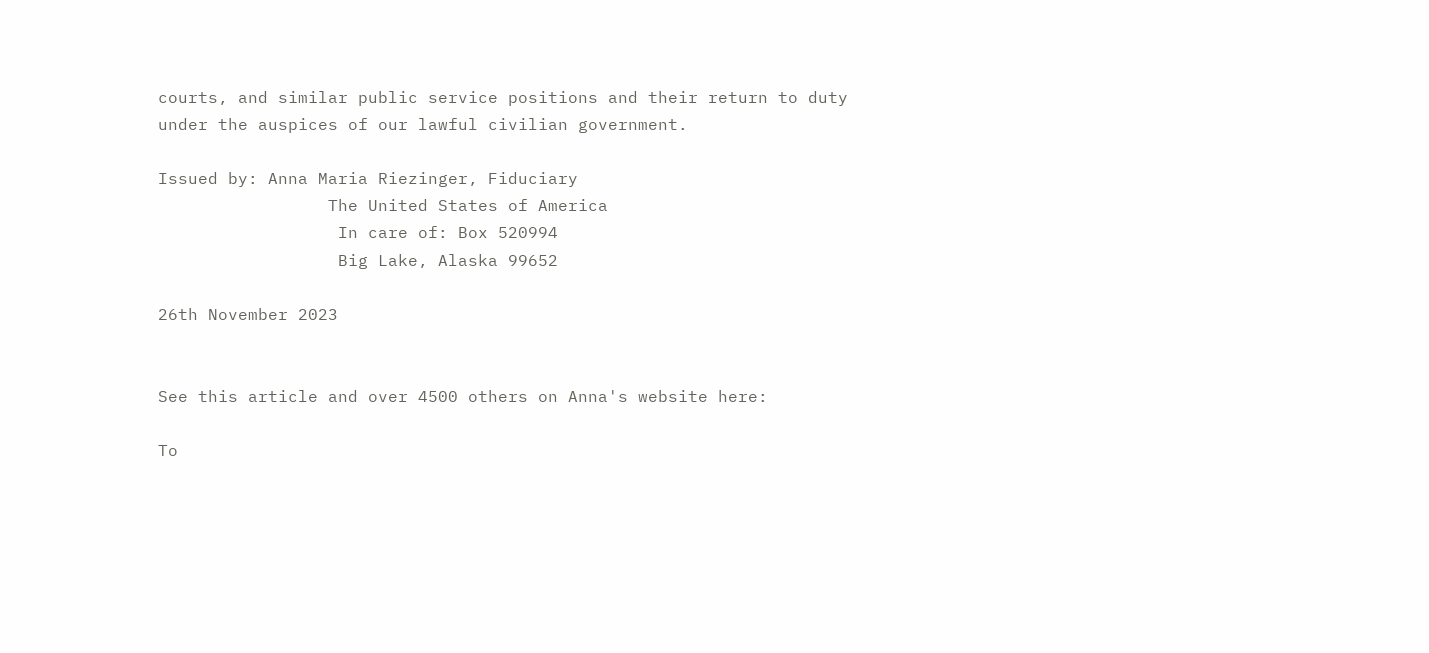courts, and similar public service positions and their return to duty under the auspices of our lawful civilian government.

Issued by: Anna Maria Riezinger, Fiduciary
                 The United States of America
                  In care of: Box 520994
                  Big Lake, Alaska 99652

26th November 2023


See this article and over 4500 others on Anna's website here:

To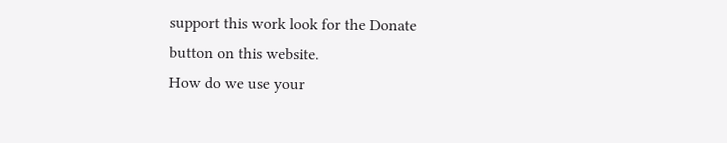support this work look for the Donate button on this website.
How do we use your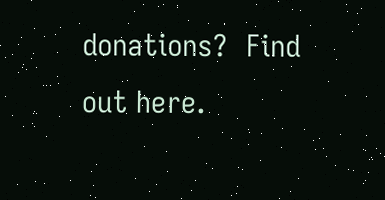donations?  Find out here.